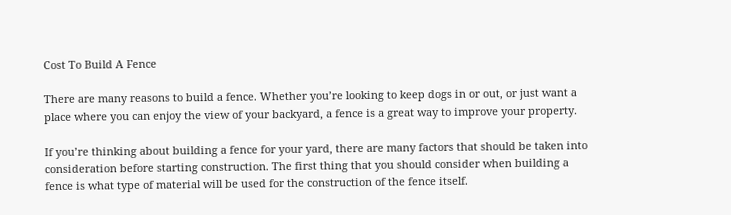Cost To Build A Fence

There are many reasons to build a fence. Whether you’re looking to keep dogs in or out, or just want a place where you can enjoy the view of your backyard, a fence is a great way to improve your property.

If you’re thinking about building a fence for your yard, there are many factors that should be taken into consideration before starting construction. The first thing that you should consider when building a fence is what type of material will be used for the construction of the fence itself.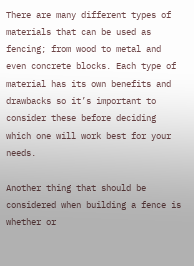There are many different types of materials that can be used as fencing; from wood to metal and even concrete blocks. Each type of material has its own benefits and drawbacks so it’s important to consider these before deciding which one will work best for your needs.

Another thing that should be considered when building a fence is whether or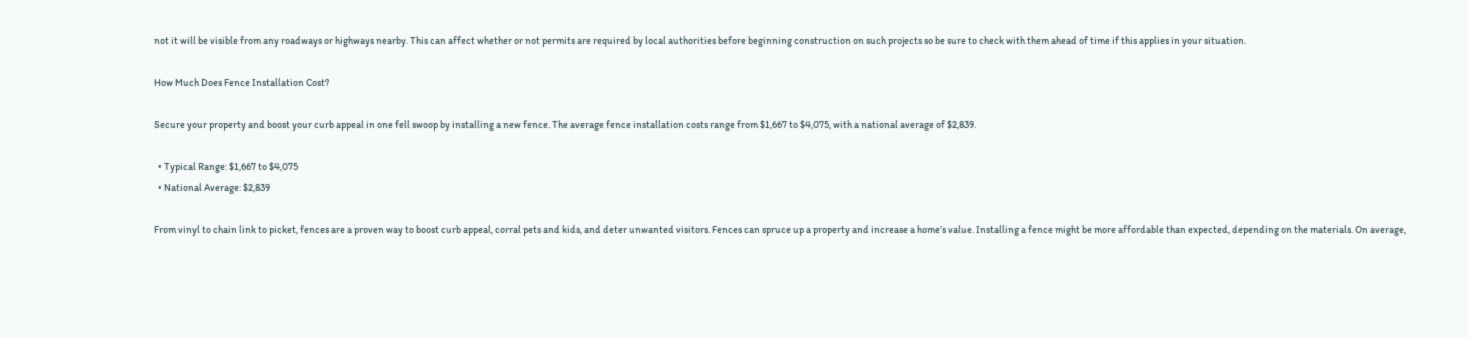not it will be visible from any roadways or highways nearby. This can affect whether or not permits are required by local authorities before beginning construction on such projects so be sure to check with them ahead of time if this applies in your situation.

How Much Does Fence Installation Cost?

Secure your property and boost your curb appeal in one fell swoop by installing a new fence. The average fence installation costs range from $1,667 to $4,075, with a national average of $2,839.

  • Typical Range: $1,667 to $4,075
  • National Average: $2,839

From vinyl to chain link to picket, fences are a proven way to boost curb appeal, corral pets and kids, and deter unwanted visitors. Fences can spruce up a property and increase a home’s value. Installing a fence might be more affordable than expected, depending on the materials. On average,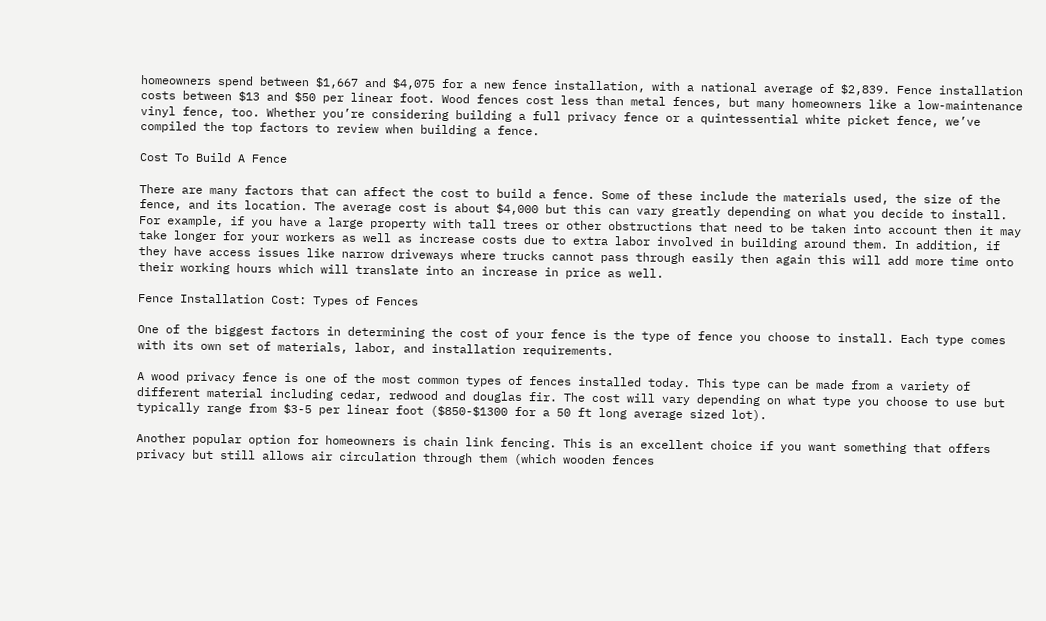homeowners spend between $1,667 and $4,075 for a new fence installation, with a national average of $2,839. Fence installation costs between $13 and $50 per linear foot. Wood fences cost less than metal fences, but many homeowners like a low-maintenance vinyl fence, too. Whether you’re considering building a full privacy fence or a quintessential white picket fence, we’ve compiled the top factors to review when building a fence.

Cost To Build A Fence

There are many factors that can affect the cost to build a fence. Some of these include the materials used, the size of the fence, and its location. The average cost is about $4,000 but this can vary greatly depending on what you decide to install. For example, if you have a large property with tall trees or other obstructions that need to be taken into account then it may take longer for your workers as well as increase costs due to extra labor involved in building around them. In addition, if they have access issues like narrow driveways where trucks cannot pass through easily then again this will add more time onto their working hours which will translate into an increase in price as well.

Fence Installation Cost: Types of Fences

One of the biggest factors in determining the cost of your fence is the type of fence you choose to install. Each type comes with its own set of materials, labor, and installation requirements.

A wood privacy fence is one of the most common types of fences installed today. This type can be made from a variety of different material including cedar, redwood and douglas fir. The cost will vary depending on what type you choose to use but typically range from $3-5 per linear foot ($850-$1300 for a 50 ft long average sized lot).

Another popular option for homeowners is chain link fencing. This is an excellent choice if you want something that offers privacy but still allows air circulation through them (which wooden fences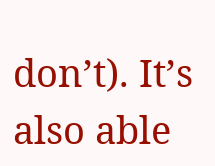don’t). It’s also able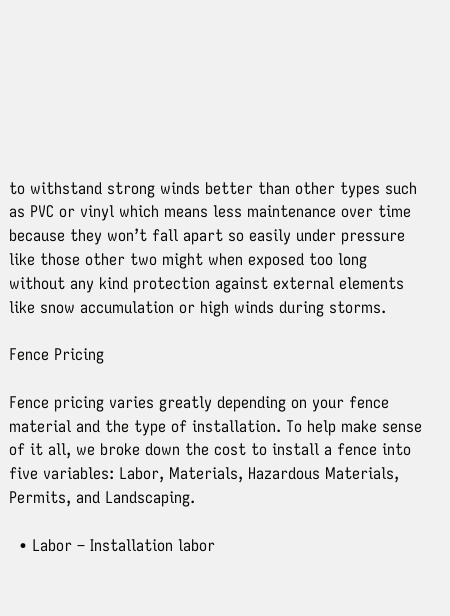to withstand strong winds better than other types such as PVC or vinyl which means less maintenance over time because they won’t fall apart so easily under pressure like those other two might when exposed too long without any kind protection against external elements like snow accumulation or high winds during storms.

Fence Pricing

Fence pricing varies greatly depending on your fence material and the type of installation. To help make sense of it all, we broke down the cost to install a fence into five variables: Labor, Materials, Hazardous Materials, Permits, and Landscaping.

  • Labor – Installation labor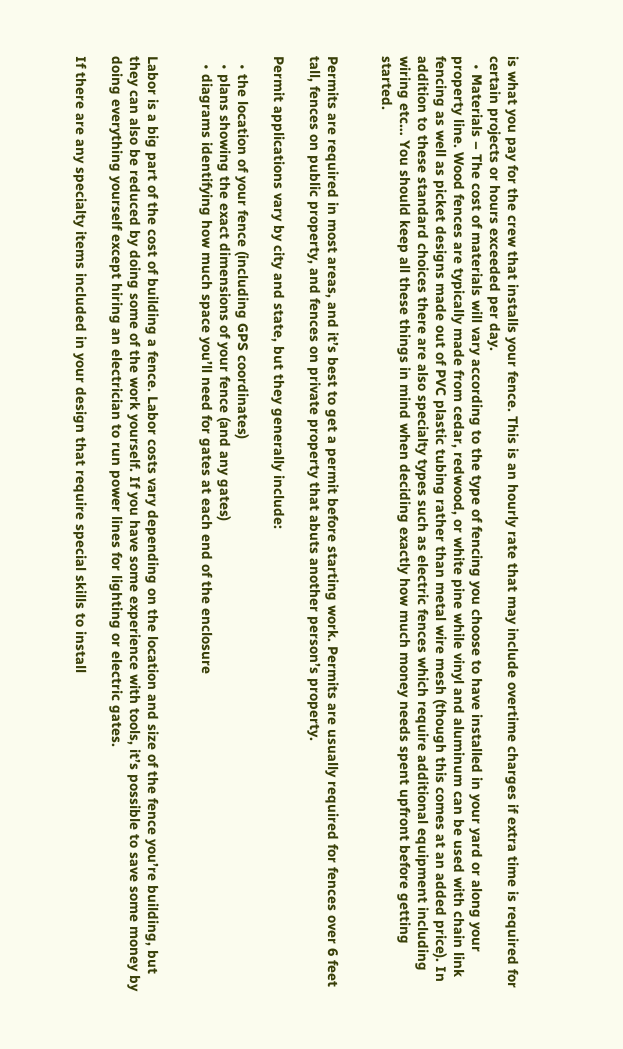is what you pay for the crew that installs your fence. This is an hourly rate that may include overtime charges if extra time is required for certain projects or hours exceeded per day.
  • Materials – The cost of materials will vary according to the type of fencing you choose to have installed in your yard or along your property line. Wood fences are typically made from cedar, redwood, or white pine while vinyl and aluminum can be used with chain link fencing as well as picket designs made out of PVC plastic tubing rather than metal wire mesh (though this comes at an added price). In addition to these standard choices there are also specialty types such as electric fences which require additional equipment including wiring etc… You should keep all these things in mind when deciding exactly how much money needs spent upfront before getting started.


Permits are required in most areas, and it’s best to get a permit before starting work. Permits are usually required for fences over 6 feet tall, fences on public property, and fences on private property that abuts another person’s property.

Permit applications vary by city and state, but they generally include:

  • the location of your fence (including GPS coordinates)
  • plans showing the exact dimensions of your fence (and any gates)
  • diagrams identifying how much space you’ll need for gates at each end of the enclosure


Labor is a big part of the cost of building a fence. Labor costs vary depending on the location and size of the fence you’re building, but they can also be reduced by doing some of the work yourself. If you have some experience with tools, it’s possible to save some money by doing everything yourself except hiring an electrician to run power lines for lighting or electric gates.

If there are any specialty items included in your design that require special skills to install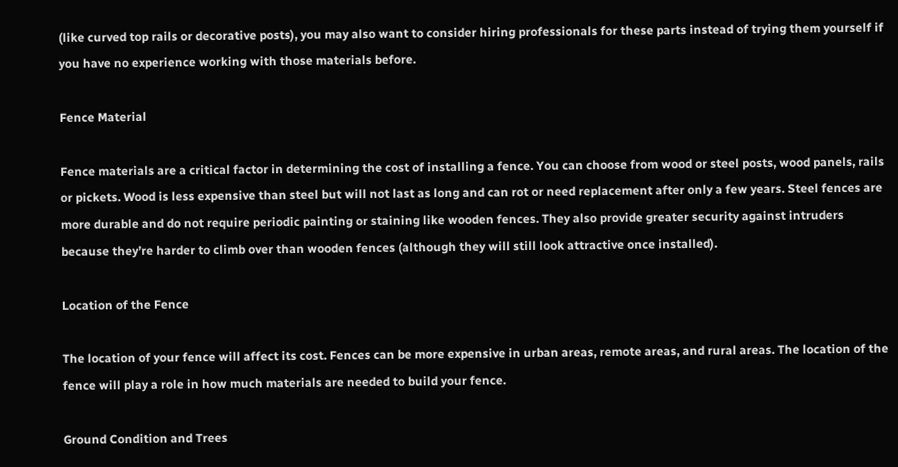(like curved top rails or decorative posts), you may also want to consider hiring professionals for these parts instead of trying them yourself if you have no experience working with those materials before.

Fence Material

Fence materials are a critical factor in determining the cost of installing a fence. You can choose from wood or steel posts, wood panels, rails or pickets. Wood is less expensive than steel but will not last as long and can rot or need replacement after only a few years. Steel fences are more durable and do not require periodic painting or staining like wooden fences. They also provide greater security against intruders because they’re harder to climb over than wooden fences (although they will still look attractive once installed).

Location of the Fence

The location of your fence will affect its cost. Fences can be more expensive in urban areas, remote areas, and rural areas. The location of the fence will play a role in how much materials are needed to build your fence.

Ground Condition and Trees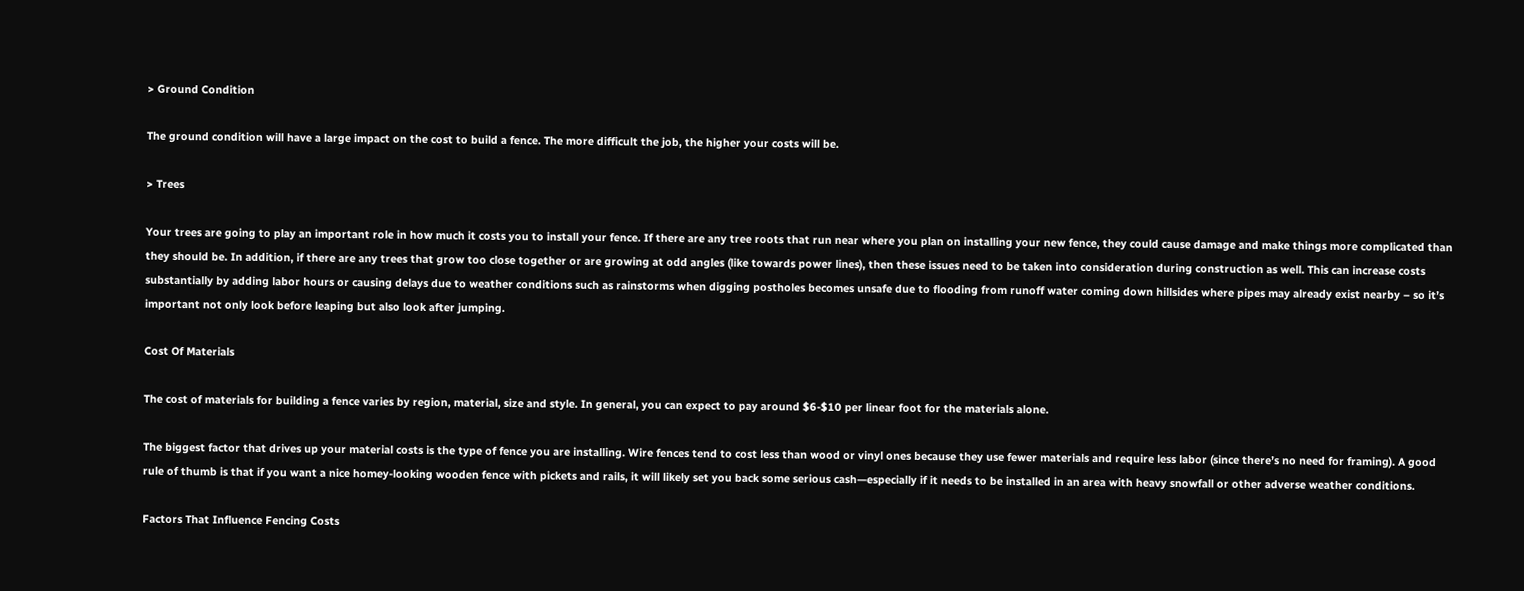> Ground Condition

The ground condition will have a large impact on the cost to build a fence. The more difficult the job, the higher your costs will be.

> Trees

Your trees are going to play an important role in how much it costs you to install your fence. If there are any tree roots that run near where you plan on installing your new fence, they could cause damage and make things more complicated than they should be. In addition, if there are any trees that grow too close together or are growing at odd angles (like towards power lines), then these issues need to be taken into consideration during construction as well. This can increase costs substantially by adding labor hours or causing delays due to weather conditions such as rainstorms when digging postholes becomes unsafe due to flooding from runoff water coming down hillsides where pipes may already exist nearby – so it’s important not only look before leaping but also look after jumping.

Cost Of Materials

The cost of materials for building a fence varies by region, material, size and style. In general, you can expect to pay around $6-$10 per linear foot for the materials alone.

The biggest factor that drives up your material costs is the type of fence you are installing. Wire fences tend to cost less than wood or vinyl ones because they use fewer materials and require less labor (since there’s no need for framing). A good rule of thumb is that if you want a nice homey-looking wooden fence with pickets and rails, it will likely set you back some serious cash—especially if it needs to be installed in an area with heavy snowfall or other adverse weather conditions.

Factors That Influence Fencing Costs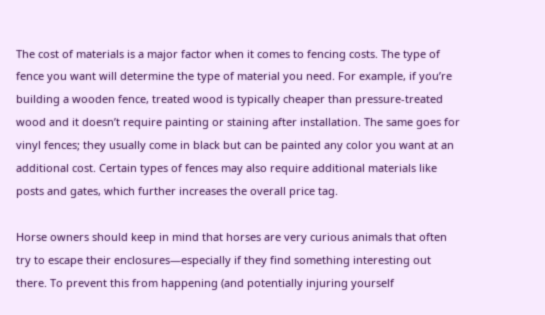The cost of materials is a major factor when it comes to fencing costs. The type of fence you want will determine the type of material you need. For example, if you’re building a wooden fence, treated wood is typically cheaper than pressure-treated wood and it doesn’t require painting or staining after installation. The same goes for vinyl fences; they usually come in black but can be painted any color you want at an additional cost. Certain types of fences may also require additional materials like posts and gates, which further increases the overall price tag.

Horse owners should keep in mind that horses are very curious animals that often try to escape their enclosures—especially if they find something interesting out there. To prevent this from happening (and potentially injuring yourself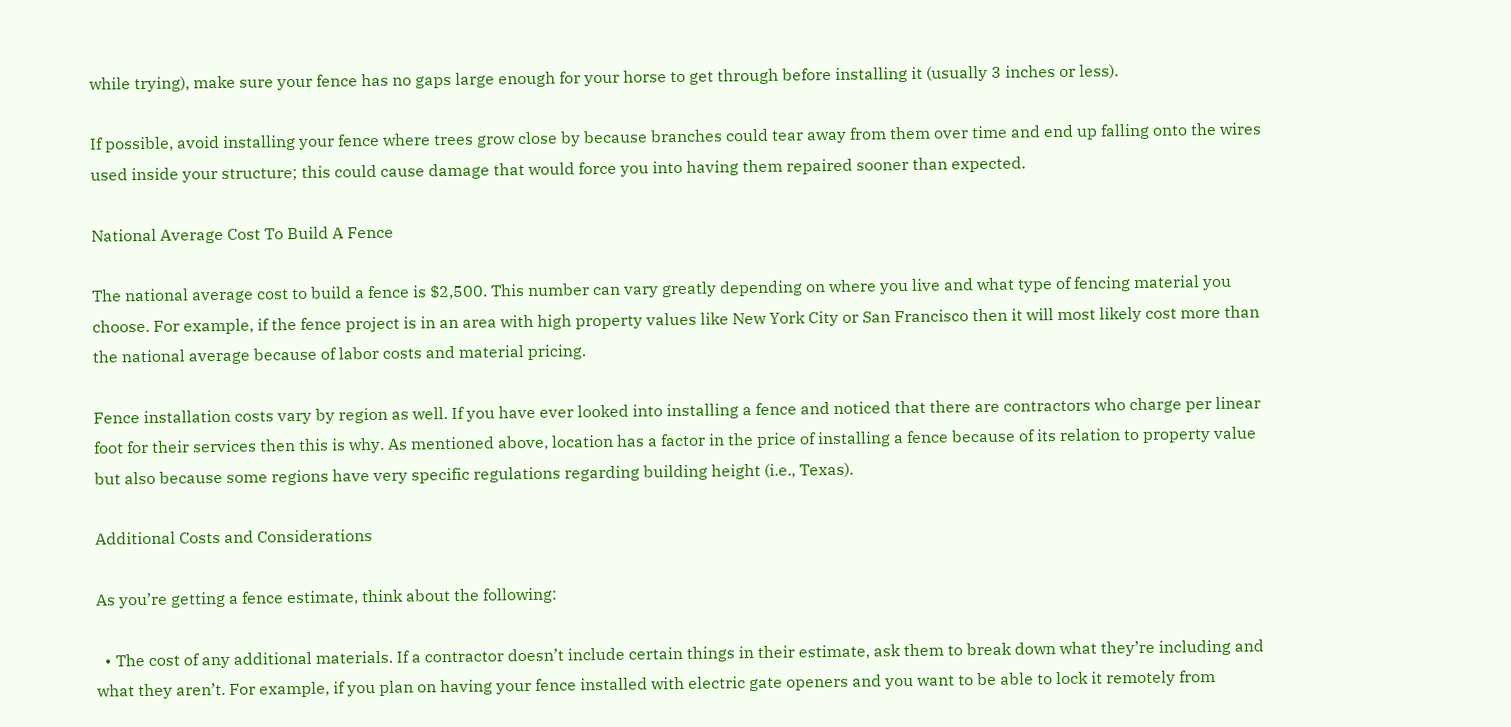while trying), make sure your fence has no gaps large enough for your horse to get through before installing it (usually 3 inches or less).

If possible, avoid installing your fence where trees grow close by because branches could tear away from them over time and end up falling onto the wires used inside your structure; this could cause damage that would force you into having them repaired sooner than expected.

National Average Cost To Build A Fence

The national average cost to build a fence is $2,500. This number can vary greatly depending on where you live and what type of fencing material you choose. For example, if the fence project is in an area with high property values like New York City or San Francisco then it will most likely cost more than the national average because of labor costs and material pricing.

Fence installation costs vary by region as well. If you have ever looked into installing a fence and noticed that there are contractors who charge per linear foot for their services then this is why. As mentioned above, location has a factor in the price of installing a fence because of its relation to property value but also because some regions have very specific regulations regarding building height (i.e., Texas).

Additional Costs and Considerations

As you’re getting a fence estimate, think about the following:

  • The cost of any additional materials. If a contractor doesn’t include certain things in their estimate, ask them to break down what they’re including and what they aren’t. For example, if you plan on having your fence installed with electric gate openers and you want to be able to lock it remotely from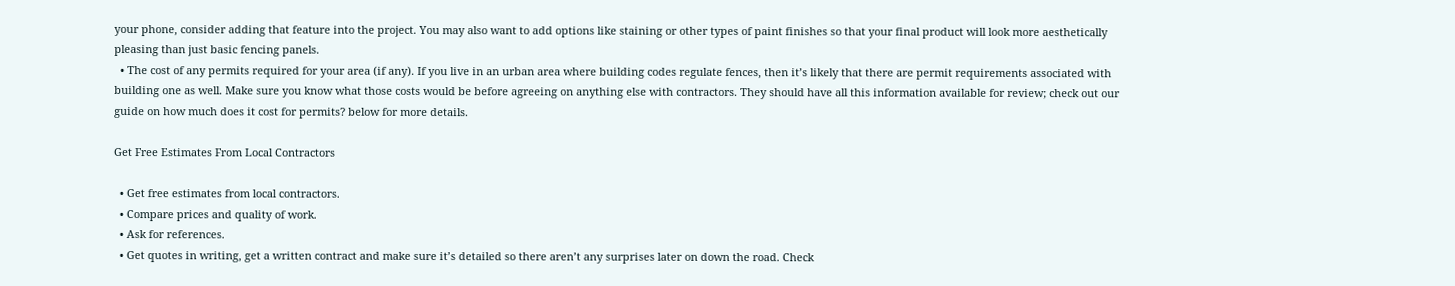your phone, consider adding that feature into the project. You may also want to add options like staining or other types of paint finishes so that your final product will look more aesthetically pleasing than just basic fencing panels.
  • The cost of any permits required for your area (if any). If you live in an urban area where building codes regulate fences, then it’s likely that there are permit requirements associated with building one as well. Make sure you know what those costs would be before agreeing on anything else with contractors. They should have all this information available for review; check out our guide on how much does it cost for permits? below for more details.

Get Free Estimates From Local Contractors

  • Get free estimates from local contractors.
  • Compare prices and quality of work.
  • Ask for references.
  • Get quotes in writing, get a written contract and make sure it’s detailed so there aren’t any surprises later on down the road. Check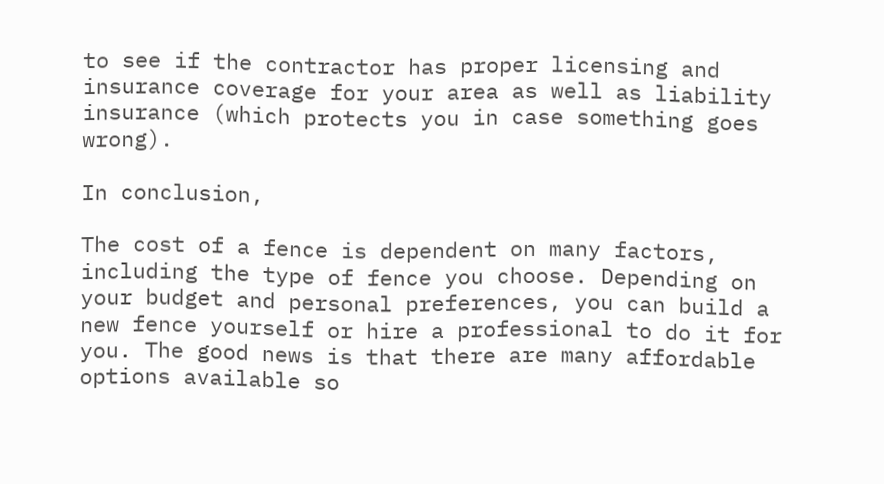to see if the contractor has proper licensing and insurance coverage for your area as well as liability insurance (which protects you in case something goes wrong).

In conclusion,

The cost of a fence is dependent on many factors, including the type of fence you choose. Depending on your budget and personal preferences, you can build a new fence yourself or hire a professional to do it for you. The good news is that there are many affordable options available so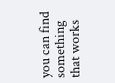you can find something that works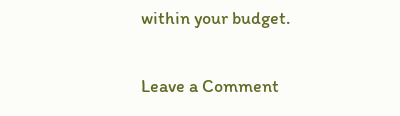within your budget.

Leave a Comment